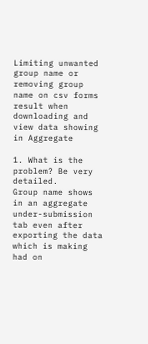Limiting unwanted group name or removing group name on csv forms result when downloading and view data showing in Aggregate

1. What is the problem? Be very detailed.
Group name shows in an aggregate under-submission tab even after exporting the data which is making had on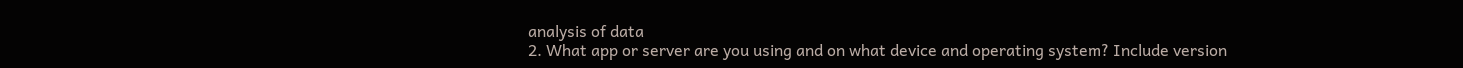analysis of data
2. What app or server are you using and on what device and operating system? Include version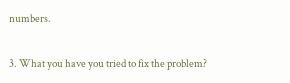numbers.

3. What you have you tried to fix the problem?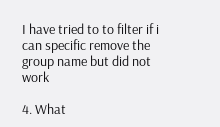I have tried to to filter if i can specific remove the group name but did not work

4. What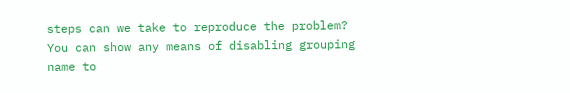steps can we take to reproduce the problem?
You can show any means of disabling grouping name to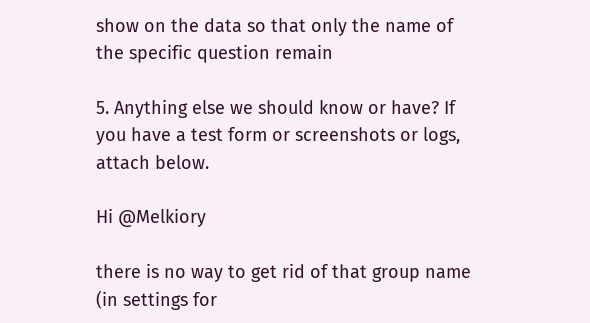show on the data so that only the name of the specific question remain

5. Anything else we should know or have? If you have a test form or screenshots or logs, attach below.

Hi @Melkiory

there is no way to get rid of that group name (in settings for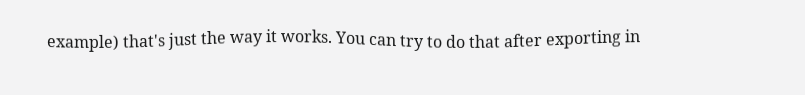example) that's just the way it works. You can try to do that after exporting in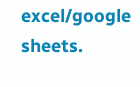excel/google sheets.